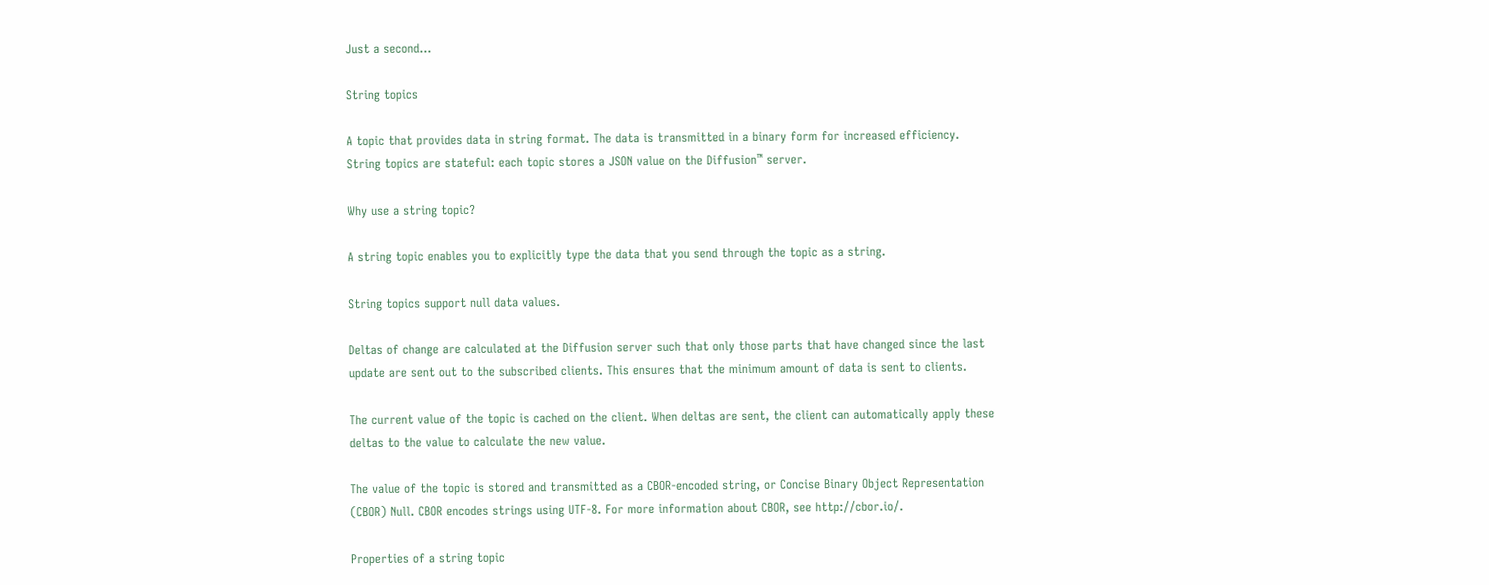Just a second...

String topics

A topic that provides data in string format. The data is transmitted in a binary form for increased efficiency. String topics are stateful: each topic stores a JSON value on the Diffusion™ server.

Why use a string topic?

A string topic enables you to explicitly type the data that you send through the topic as a string.

String topics support null data values.

Deltas of change are calculated at the Diffusion server such that only those parts that have changed since the last update are sent out to the subscribed clients. This ensures that the minimum amount of data is sent to clients.

The current value of the topic is cached on the client. When deltas are sent, the client can automatically apply these deltas to the value to calculate the new value.

The value of the topic is stored and transmitted as a CBOR-encoded string, or Concise Binary Object Representation (CBOR) Null. CBOR encodes strings using UTF-8. For more information about CBOR, see http://cbor.io/.

Properties of a string topic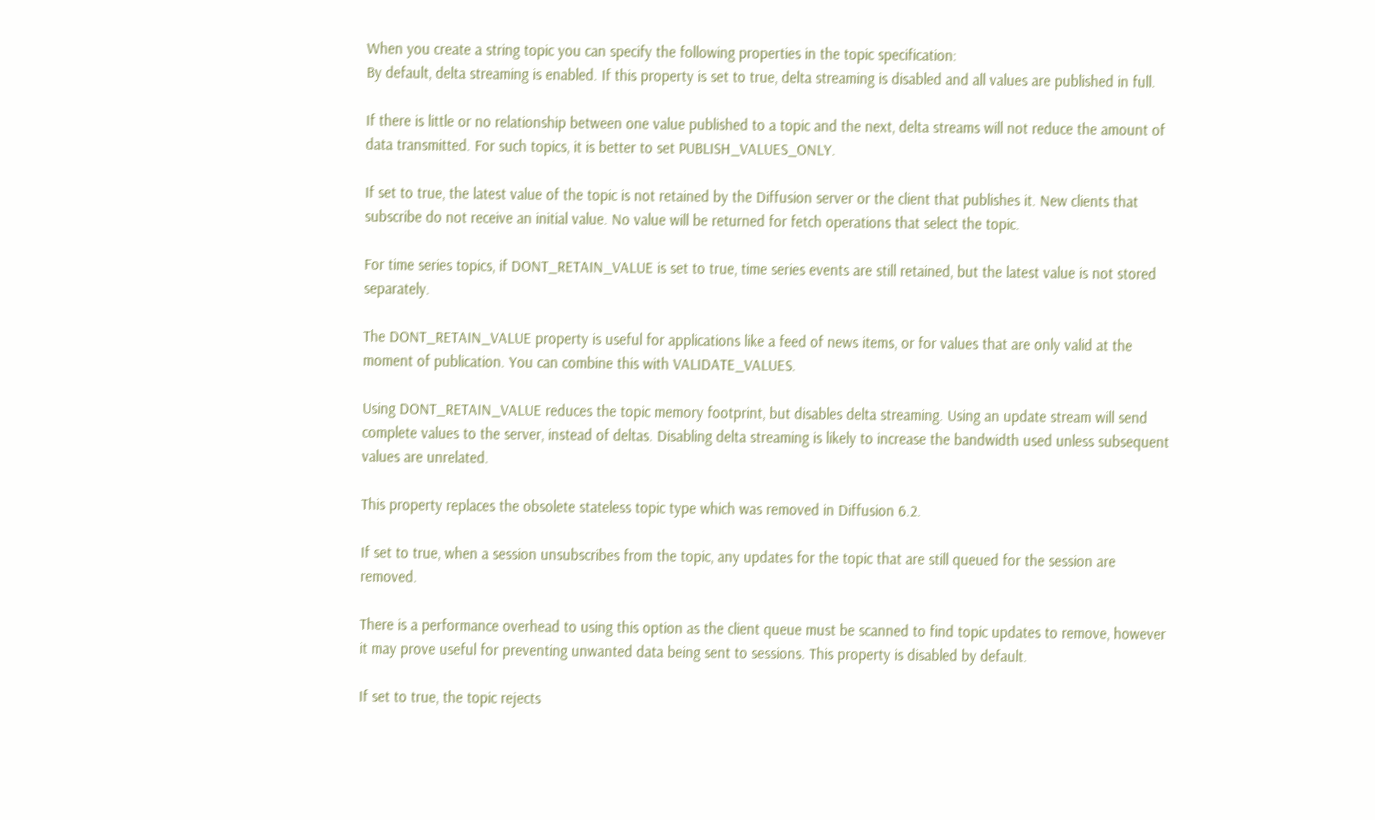When you create a string topic you can specify the following properties in the topic specification:
By default, delta streaming is enabled. If this property is set to true, delta streaming is disabled and all values are published in full.

If there is little or no relationship between one value published to a topic and the next, delta streams will not reduce the amount of data transmitted. For such topics, it is better to set PUBLISH_VALUES_ONLY.

If set to true, the latest value of the topic is not retained by the Diffusion server or the client that publishes it. New clients that subscribe do not receive an initial value. No value will be returned for fetch operations that select the topic.

For time series topics, if DONT_RETAIN_VALUE is set to true, time series events are still retained, but the latest value is not stored separately.

The DONT_RETAIN_VALUE property is useful for applications like a feed of news items, or for values that are only valid at the moment of publication. You can combine this with VALIDATE_VALUES.

Using DONT_RETAIN_VALUE reduces the topic memory footprint, but disables delta streaming. Using an update stream will send complete values to the server, instead of deltas. Disabling delta streaming is likely to increase the bandwidth used unless subsequent values are unrelated.

This property replaces the obsolete stateless topic type which was removed in Diffusion 6.2.

If set to true, when a session unsubscribes from the topic, any updates for the topic that are still queued for the session are removed.

There is a performance overhead to using this option as the client queue must be scanned to find topic updates to remove, however it may prove useful for preventing unwanted data being sent to sessions. This property is disabled by default.

If set to true, the topic rejects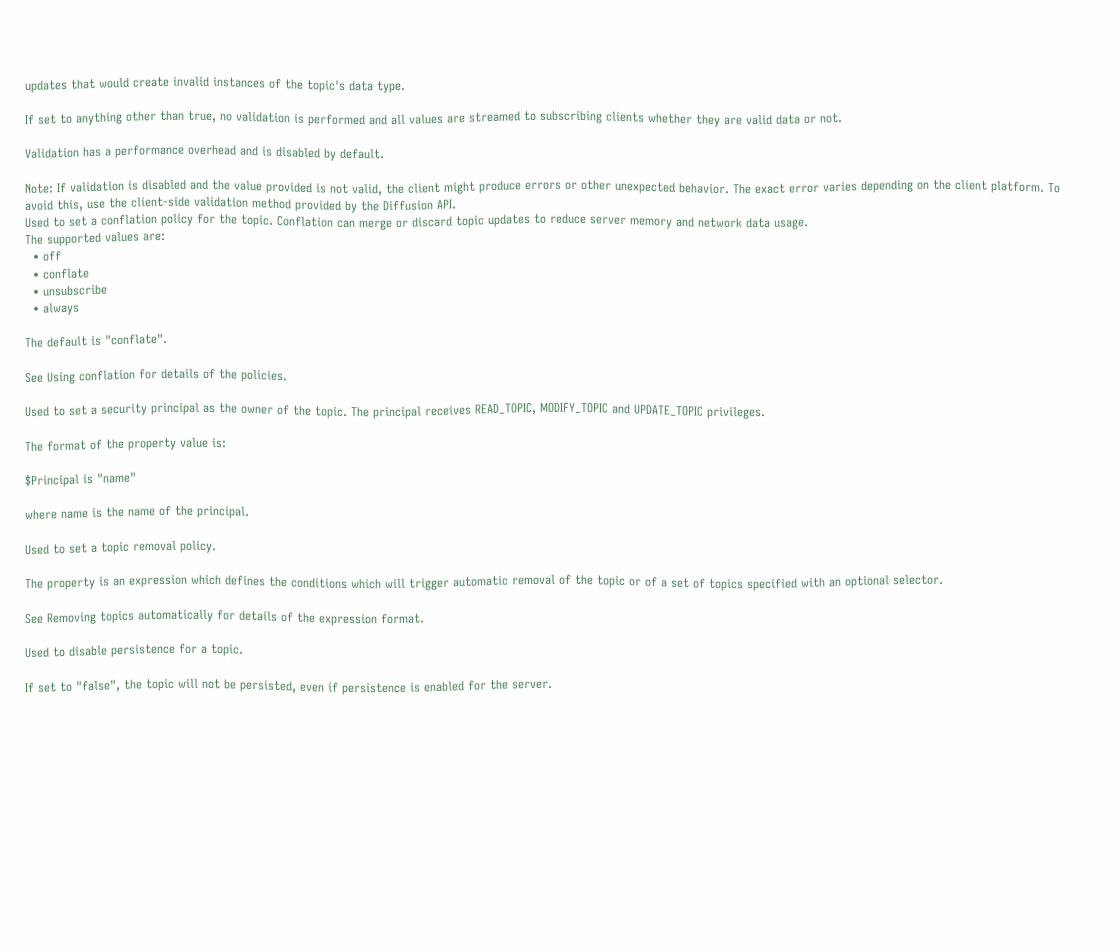updates that would create invalid instances of the topic's data type.

If set to anything other than true, no validation is performed and all values are streamed to subscribing clients whether they are valid data or not.

Validation has a performance overhead and is disabled by default.

Note: If validation is disabled and the value provided is not valid, the client might produce errors or other unexpected behavior. The exact error varies depending on the client platform. To avoid this, use the client-side validation method provided by the Diffusion API.
Used to set a conflation policy for the topic. Conflation can merge or discard topic updates to reduce server memory and network data usage.
The supported values are:
  • off
  • conflate
  • unsubscribe
  • always

The default is "conflate".

See Using conflation for details of the policies.

Used to set a security principal as the owner of the topic. The principal receives READ_TOPIC, MODIFY_TOPIC and UPDATE_TOPIC privileges.

The format of the property value is:

$Principal is "name"

where name is the name of the principal.

Used to set a topic removal policy.

The property is an expression which defines the conditions which will trigger automatic removal of the topic or of a set of topics specified with an optional selector.

See Removing topics automatically for details of the expression format.

Used to disable persistence for a topic.

If set to "false", the topic will not be persisted, even if persistence is enabled for the server.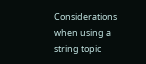Considerations when using a string topic